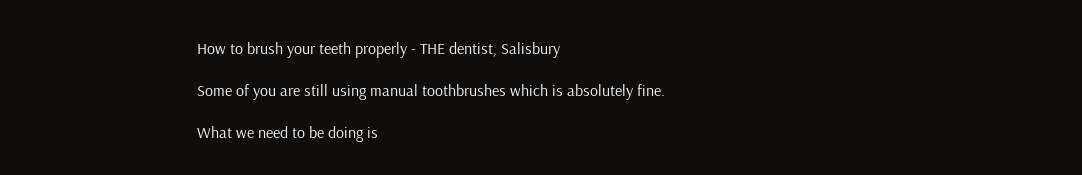How to brush your teeth properly - THE dentist, Salisbury

Some of you are still using manual toothbrushes which is absolutely fine.

What we need to be doing is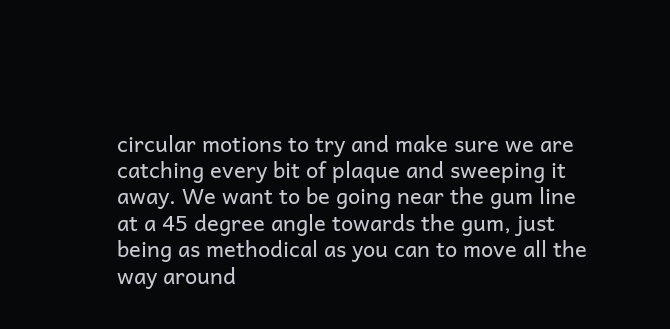circular motions to try and make sure we are catching every bit of plaque and sweeping it away. We want to be going near the gum line at a 45 degree angle towards the gum, just being as methodical as you can to move all the way around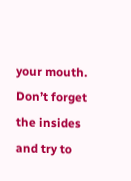your mouth. Don’t forget the insides and try to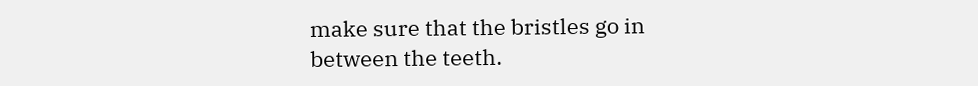make sure that the bristles go in between the teeth.